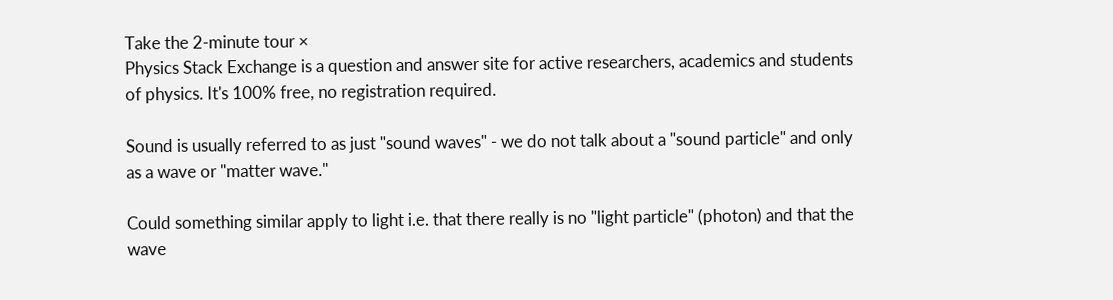Take the 2-minute tour ×
Physics Stack Exchange is a question and answer site for active researchers, academics and students of physics. It's 100% free, no registration required.

Sound is usually referred to as just "sound waves" - we do not talk about a "sound particle" and only as a wave or "matter wave."

Could something similar apply to light i.e. that there really is no "light particle" (photon) and that the wave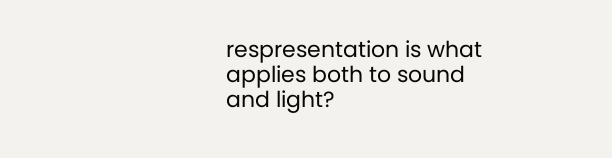respresentation is what applies both to sound and light?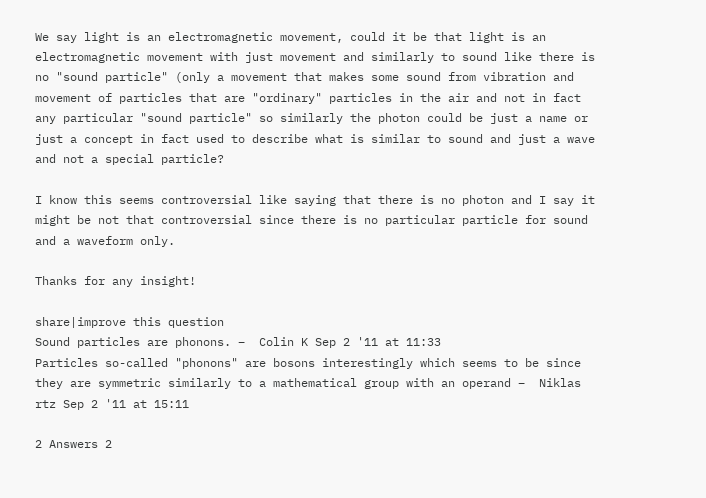We say light is an electromagnetic movement, could it be that light is an electromagnetic movement with just movement and similarly to sound like there is no "sound particle" (only a movement that makes some sound from vibration and movement of particles that are "ordinary" particles in the air and not in fact any particular "sound particle" so similarly the photon could be just a name or just a concept in fact used to describe what is similar to sound and just a wave and not a special particle?

I know this seems controversial like saying that there is no photon and I say it might be not that controversial since there is no particular particle for sound and a waveform only.

Thanks for any insight!

share|improve this question
Sound particles are phonons. –  Colin K Sep 2 '11 at 11:33
Particles so-called "phonons" are bosons interestingly which seems to be since they are symmetric similarly to a mathematical group with an operand –  Niklas rtz Sep 2 '11 at 15:11

2 Answers 2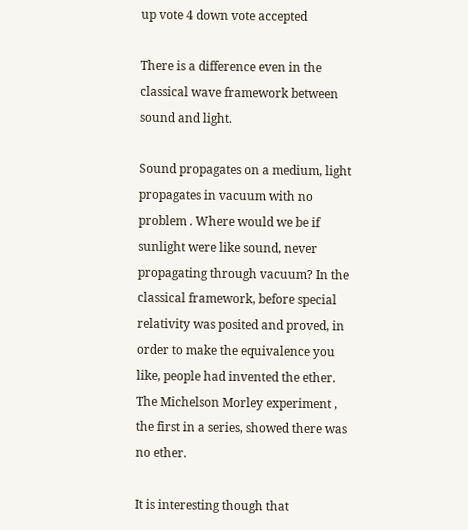up vote 4 down vote accepted

There is a difference even in the classical wave framework between sound and light.

Sound propagates on a medium, light propagates in vacuum with no problem . Where would we be if sunlight were like sound, never propagating through vacuum? In the classical framework, before special relativity was posited and proved, in order to make the equivalence you like, people had invented the ether. The Michelson Morley experiment , the first in a series, showed there was no ether.

It is interesting though that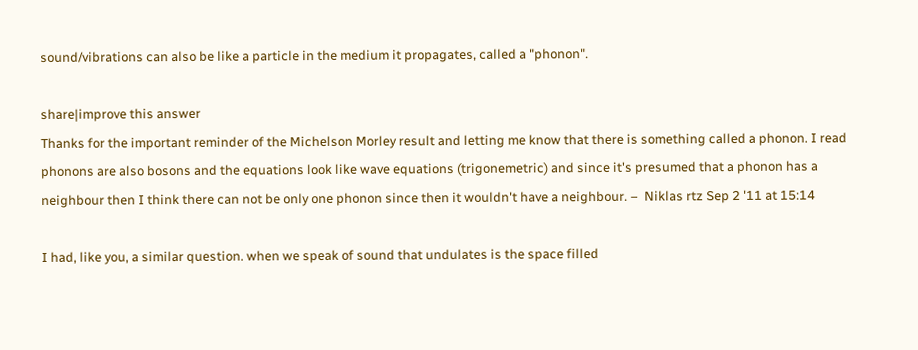sound/vibrations can also be like a particle in the medium it propagates, called a "phonon".

share|improve this answer
Thanks for the important reminder of the Michelson Morley result and letting me know that there is something called a phonon. I read phonons are also bosons and the equations look like wave equations (trigonemetric) and since it's presumed that a phonon has a neighbour then I think there can not be only one phonon since then it wouldn't have a neighbour. –  Niklas rtz Sep 2 '11 at 15:14

I had, like you, a similar question. when we speak of sound that undulates is the space filled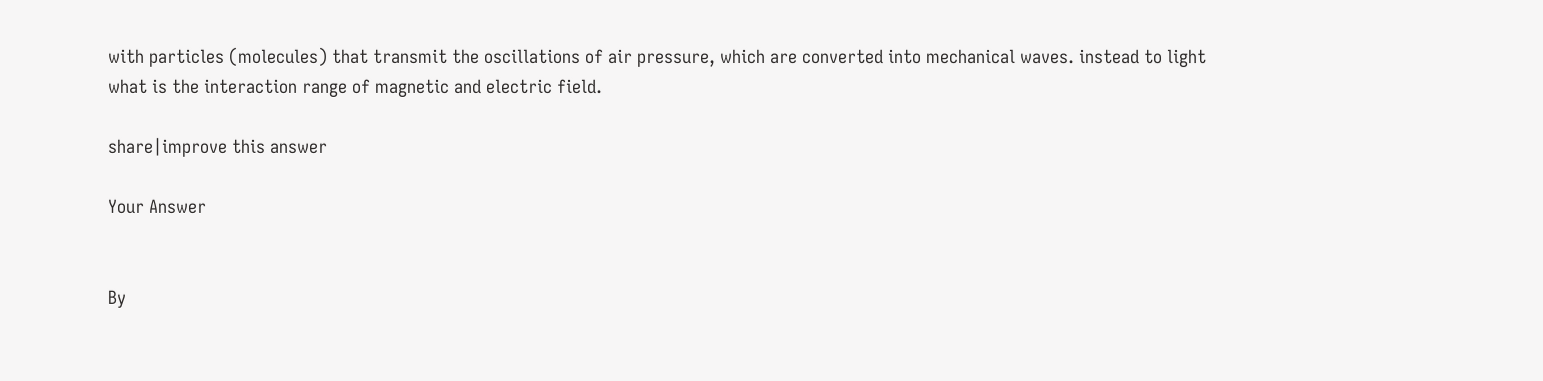with particles (molecules) that transmit the oscillations of air pressure, which are converted into mechanical waves. instead to light what is the interaction range of magnetic and electric field.

share|improve this answer

Your Answer


By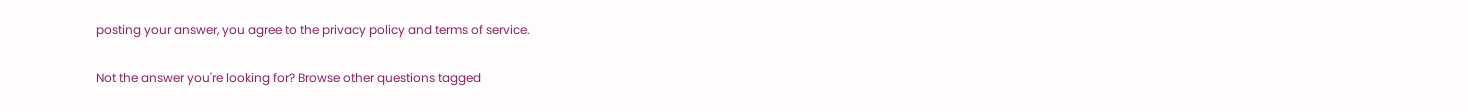posting your answer, you agree to the privacy policy and terms of service.

Not the answer you're looking for? Browse other questions tagged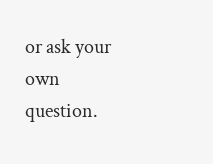or ask your own question.